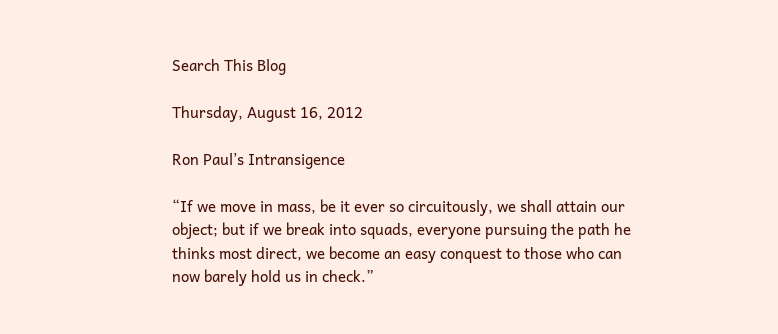Search This Blog

Thursday, August 16, 2012

Ron Paul’s Intransigence

“If we move in mass, be it ever so circuitously, we shall attain our object; but if we break into squads, everyone pursuing the path he thinks most direct, we become an easy conquest to those who can now barely hold us in check.”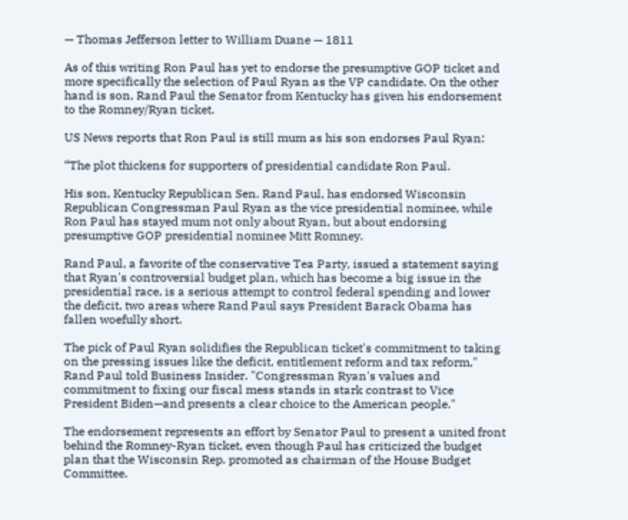— Thomas Jefferson letter to William Duane — 1811

As of this writing Ron Paul has yet to endorse the presumptive GOP ticket and more specifically the selection of Paul Ryan as the VP candidate. On the other hand is son, Rand Paul the Senator from Kentucky has given his endorsement to the Romney/Ryan ticket.

US News reports that Ron Paul is still mum as his son endorses Paul Ryan:

“The plot thickens for supporters of presidential candidate Ron Paul.

His son, Kentucky Republican Sen. Rand Paul, has endorsed Wisconsin Republican Congressman Paul Ryan as the vice presidential nominee, while Ron Paul has stayed mum not only about Ryan, but about endorsing presumptive GOP presidential nominee Mitt Romney.

Rand Paul, a favorite of the conservative Tea Party, issued a statement saying that Ryan's controversial budget plan, which has become a big issue in the presidential race, is a serious attempt to control federal spending and lower the deficit, two areas where Rand Paul says President Barack Obama has fallen woefully short.

The pick of Paul Ryan solidifies the Republican ticket's commitment to taking on the pressing issues like the deficit, entitlement reform and tax reform," Rand Paul told Business Insider. "Congressman Ryan's values and commitment to fixing our fiscal mess stands in stark contrast to Vice President Biden—and presents a clear choice to the American people."

The endorsement represents an effort by Senator Paul to present a united front behind the Romney-Ryan ticket, even though Paul has criticized the budget plan that the Wisconsin Rep. promoted as chairman of the House Budget Committee.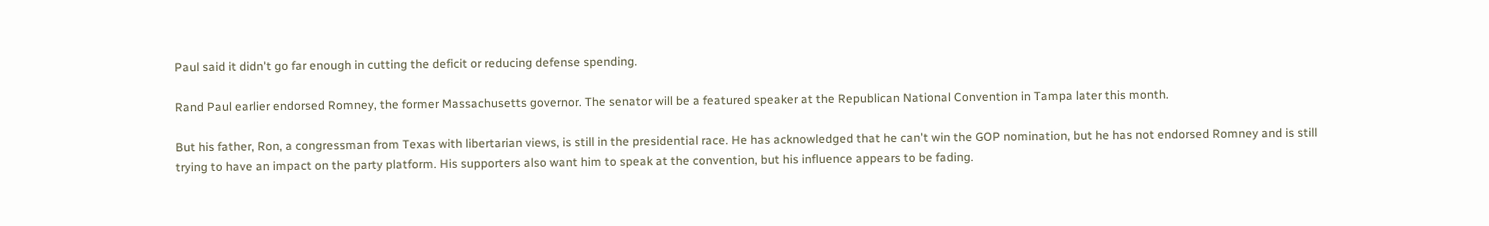Paul said it didn't go far enough in cutting the deficit or reducing defense spending.

Rand Paul earlier endorsed Romney, the former Massachusetts governor. The senator will be a featured speaker at the Republican National Convention in Tampa later this month.

But his father, Ron, a congressman from Texas with libertarian views, is still in the presidential race. He has acknowledged that he can't win the GOP nomination, but he has not endorsed Romney and is still trying to have an impact on the party platform. His supporters also want him to speak at the convention, but his influence appears to be fading.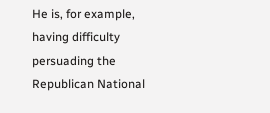He is, for example, having difficulty persuading the Republican National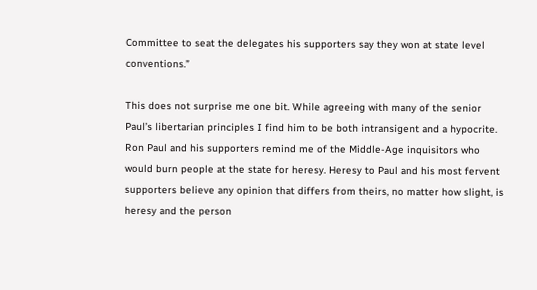Committee to seat the delegates his supporters say they won at state level conventions.”

This does not surprise me one bit. While agreeing with many of the senior Paul’s libertarian principles I find him to be both intransigent and a hypocrite. Ron Paul and his supporters remind me of the Middle-Age inquisitors who would burn people at the state for heresy. Heresy to Paul and his most fervent supporters believe any opinion that differs from theirs, no matter how slight, is heresy and the person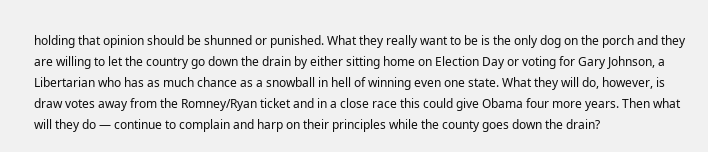holding that opinion should be shunned or punished. What they really want to be is the only dog on the porch and they are willing to let the country go down the drain by either sitting home on Election Day or voting for Gary Johnson, a Libertarian who has as much chance as a snowball in hell of winning even one state. What they will do, however, is draw votes away from the Romney/Ryan ticket and in a close race this could give Obama four more years. Then what will they do — continue to complain and harp on their principles while the county goes down the drain?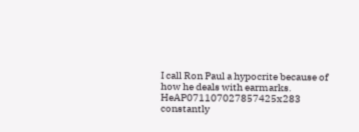I call Ron Paul a hypocrite because of how he deals with earmarks. HeAP071107027857425x283 constantly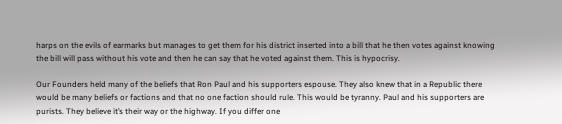harps on the evils of earmarks but manages to get them for his district inserted into a bill that he then votes against knowing the bill will pass without his vote and then he can say that he voted against them. This is hypocrisy.

Our Founders held many of the beliefs that Ron Paul and his supporters espouse. They also knew that in a Republic there would be many beliefs or factions and that no one faction should rule. This would be tyranny. Paul and his supporters are purists. They believe it’s their way or the highway. If you differ one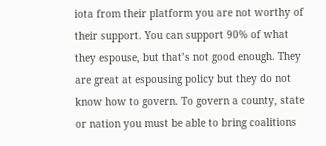iota from their platform you are not worthy of their support. You can support 90% of what they espouse, but that’s not good enough. They are great at espousing policy but they do not know how to govern. To govern a county, state or nation you must be able to bring coalitions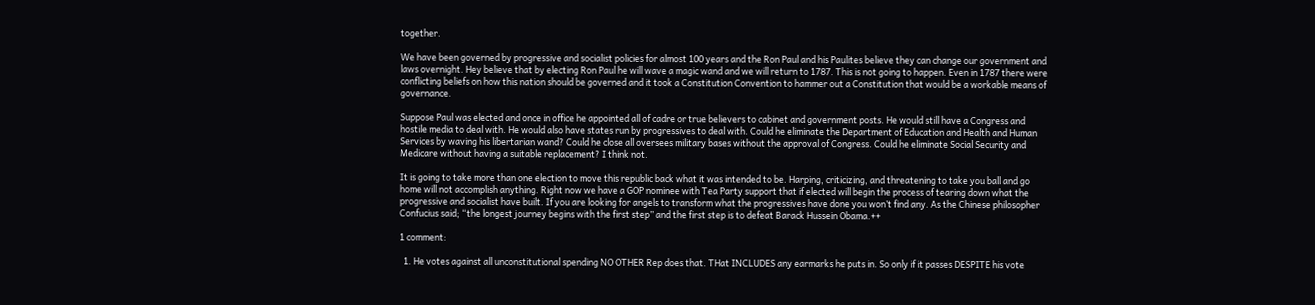together.

We have been governed by progressive and socialist policies for almost 100 years and the Ron Paul and his Paulites believe they can change our government and laws overnight. Hey believe that by electing Ron Paul he will wave a magic wand and we will return to 1787. This is not going to happen. Even in 1787 there were conflicting beliefs on how this nation should be governed and it took a Constitution Convention to hammer out a Constitution that would be a workable means of governance.

Suppose Paul was elected and once in office he appointed all of cadre or true believers to cabinet and government posts. He would still have a Congress and hostile media to deal with. He would also have states run by progressives to deal with. Could he eliminate the Department of Education and Health and Human Services by waving his libertarian wand? Could he close all oversees military bases without the approval of Congress. Could he eliminate Social Security and Medicare without having a suitable replacement? I think not.

It is going to take more than one election to move this republic back what it was intended to be. Harping, criticizing, and threatening to take you ball and go home will not accomplish anything. Right now we have a GOP nominee with Tea Party support that if elected will begin the process of tearing down what the progressive and socialist have built. If you are looking for angels to transform what the progressives have done you won’t find any. As the Chinese philosopher Confucius said; “the longest journey begins with the first step” and the first step is to defeat Barack Hussein Obama.++

1 comment:

  1. He votes against all unconstitutional spending NO OTHER Rep does that. THat INCLUDES any earmarks he puts in. So only if it passes DESPITE his vote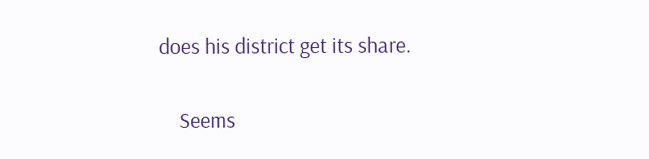does his district get its share.

    Seems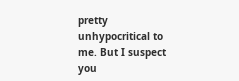pretty unhypocritical to me. But I suspect you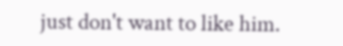just don't want to like him.